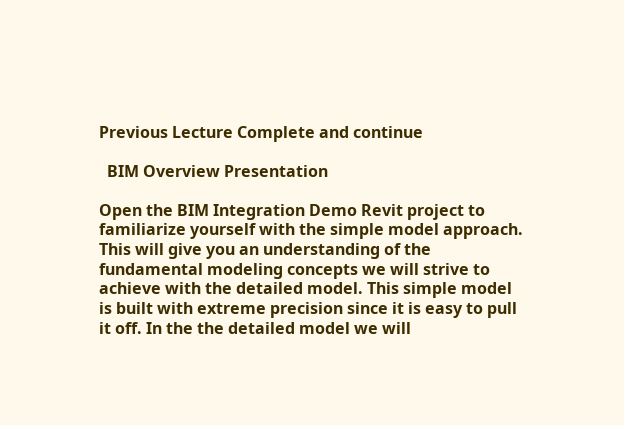Previous Lecture Complete and continue

  BIM Overview Presentation

Open the BIM Integration Demo Revit project to familiarize yourself with the simple model approach. This will give you an understanding of the fundamental modeling concepts we will strive to achieve with the detailed model. This simple model is built with extreme precision since it is easy to pull it off. In the the detailed model we will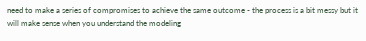need to make a series of compromises to achieve the same outcome - the process is a bit messy but it will make sense when you understand the modeling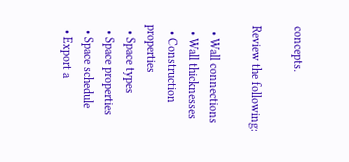concepts.

Review the following:

  • Wall connections
  • Wall thicknesses
  • Construction properties
  • Space types
  • Space properties
  • Space schedule
  • Export a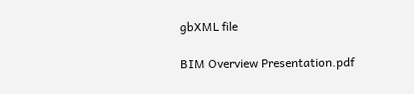gbXML file

BIM Overview Presentation.pdf